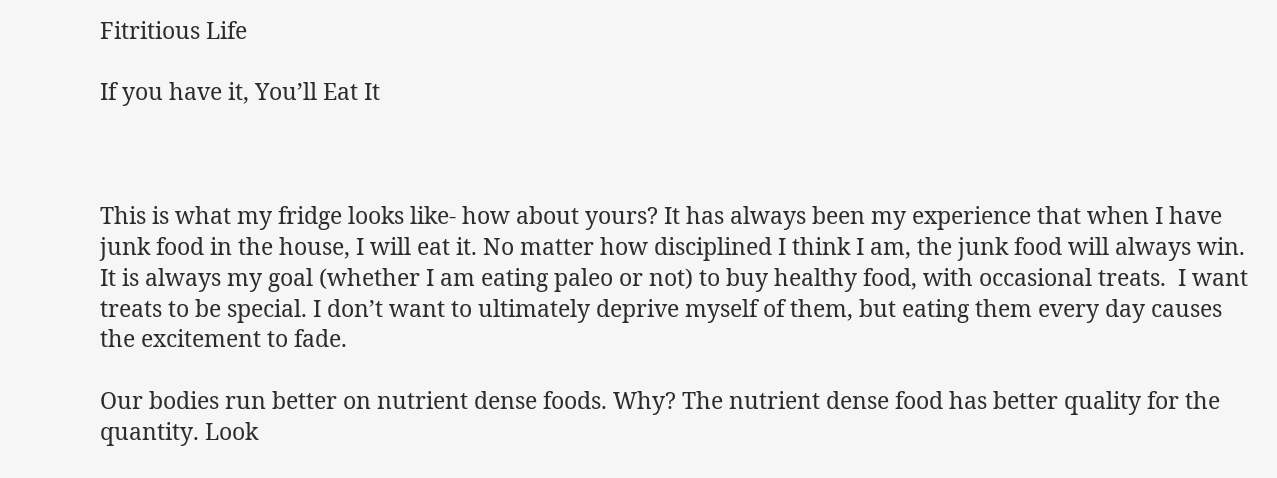Fitritious Life

If you have it, You’ll Eat It



This is what my fridge looks like- how about yours? It has always been my experience that when I have junk food in the house, I will eat it. No matter how disciplined I think I am, the junk food will always win. It is always my goal (whether I am eating paleo or not) to buy healthy food, with occasional treats.  I want treats to be special. I don’t want to ultimately deprive myself of them, but eating them every day causes the excitement to fade.

Our bodies run better on nutrient dense foods. Why? The nutrient dense food has better quality for the quantity. Look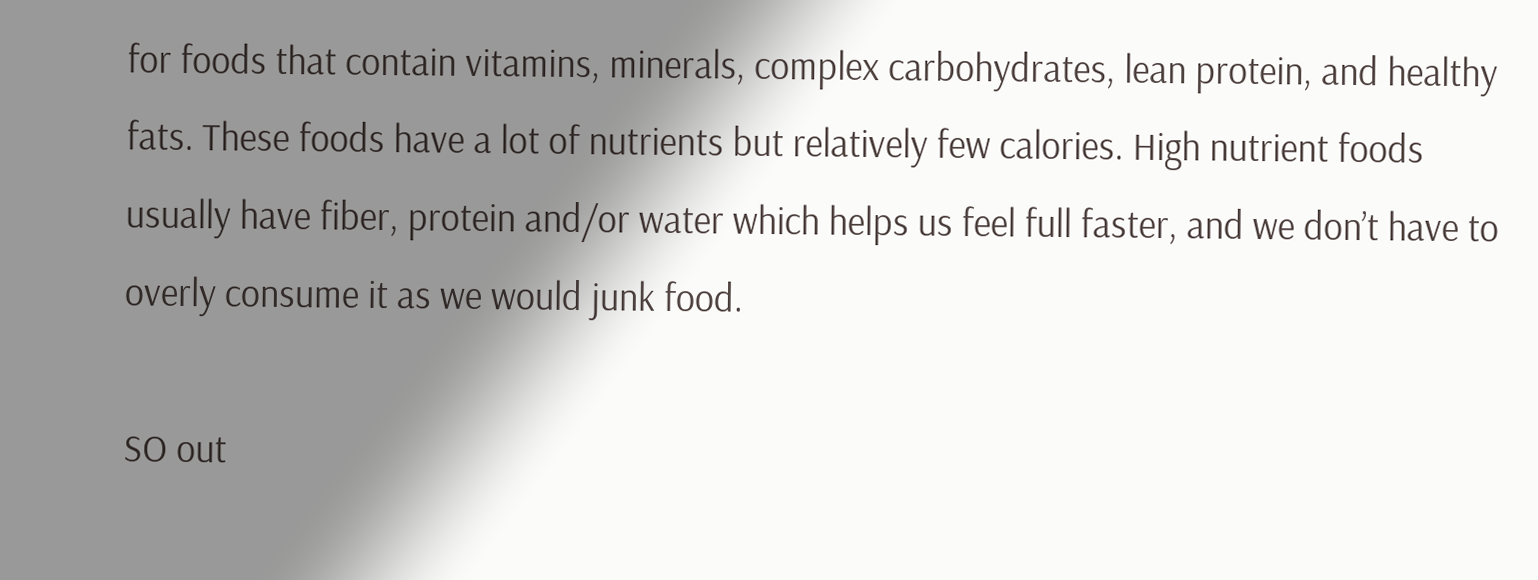for foods that contain vitamins, minerals, complex carbohydrates, lean protein, and healthy fats. These foods have a lot of nutrients but relatively few calories. High nutrient foods usually have fiber, protein and/or water which helps us feel full faster, and we don’t have to overly consume it as we would junk food.

SO out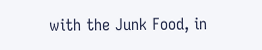with the Junk Food, in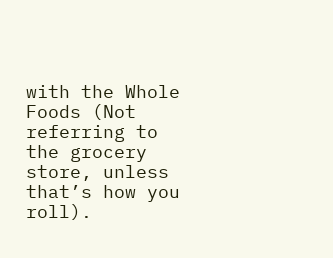with the Whole Foods (Not referring to the grocery store, unless that’s how you roll).